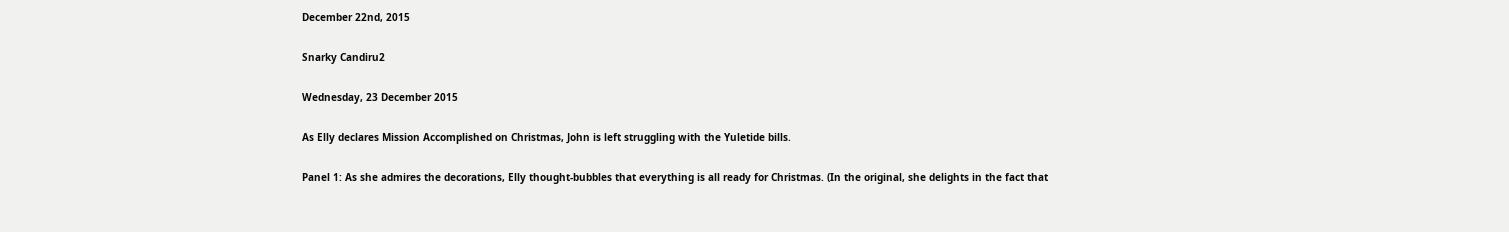December 22nd, 2015

Snarky Candiru2

Wednesday, 23 December 2015

As Elly declares Mission Accomplished on Christmas, John is left struggling with the Yuletide bills.

Panel 1: As she admires the decorations, Elly thought-bubbles that everything is all ready for Christmas. (In the original, she delights in the fact that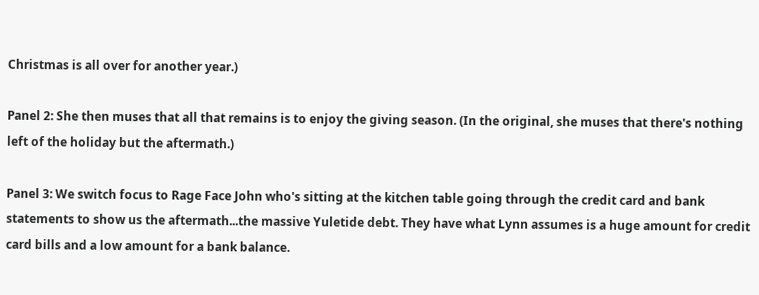Christmas is all over for another year.)

Panel 2: She then muses that all that remains is to enjoy the giving season. (In the original, she muses that there's nothing left of the holiday but the aftermath.)

Panel 3: We switch focus to Rage Face John who's sitting at the kitchen table going through the credit card and bank statements to show us the aftermath...the massive Yuletide debt. They have what Lynn assumes is a huge amount for credit card bills and a low amount for a bank balance.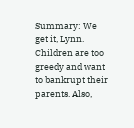Summary: We get it, Lynn. Children are too greedy and want to bankrupt their parents. Also,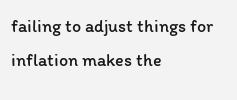failing to adjust things for inflation makes the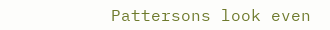Pattersons look even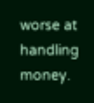worse at handling money.